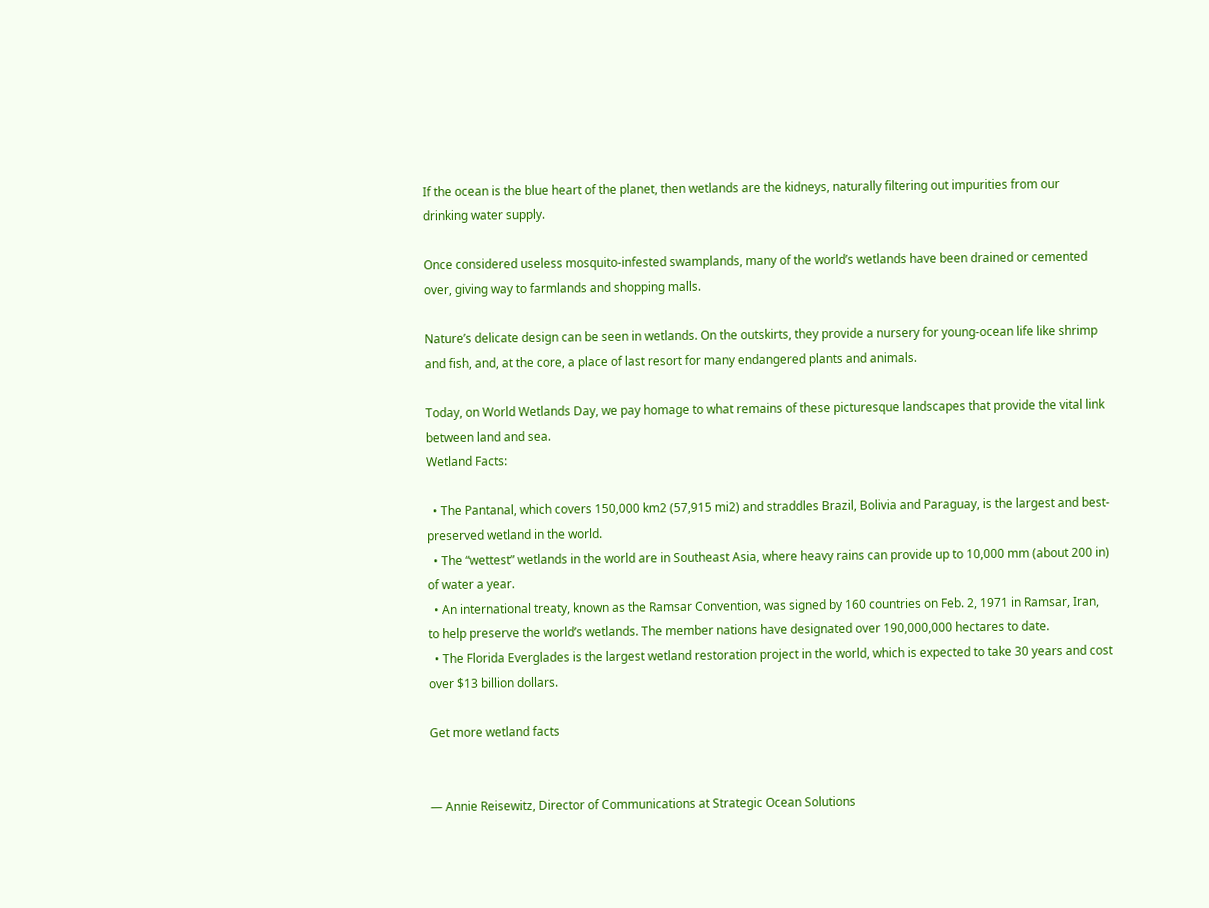If the ocean is the blue heart of the planet, then wetlands are the kidneys, naturally filtering out impurities from our drinking water supply.

Once considered useless mosquito-infested swamplands, many of the world’s wetlands have been drained or cemented over, giving way to farmlands and shopping malls.

Nature’s delicate design can be seen in wetlands. On the outskirts, they provide a nursery for young-ocean life like shrimp and fish, and, at the core, a place of last resort for many endangered plants and animals.

Today, on World Wetlands Day, we pay homage to what remains of these picturesque landscapes that provide the vital link between land and sea.
Wetland Facts:

  • The Pantanal, which covers 150,000 km2 (57,915 mi2) and straddles Brazil, Bolivia and Paraguay, is the largest and best-preserved wetland in the world.
  • The “wettest” wetlands in the world are in Southeast Asia, where heavy rains can provide up to 10,000 mm (about 200 in) of water a year.
  • An international treaty, known as the Ramsar Convention, was signed by 160 countries on Feb. 2, 1971 in Ramsar, Iran, to help preserve the world’s wetlands. The member nations have designated over 190,000,000 hectares to date.
  • The Florida Everglades is the largest wetland restoration project in the world, which is expected to take 30 years and cost over $13 billion dollars.

Get more wetland facts


— Annie Reisewitz, Director of Communications at Strategic Ocean Solutions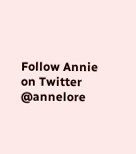Follow Annie on Twitter @annelore